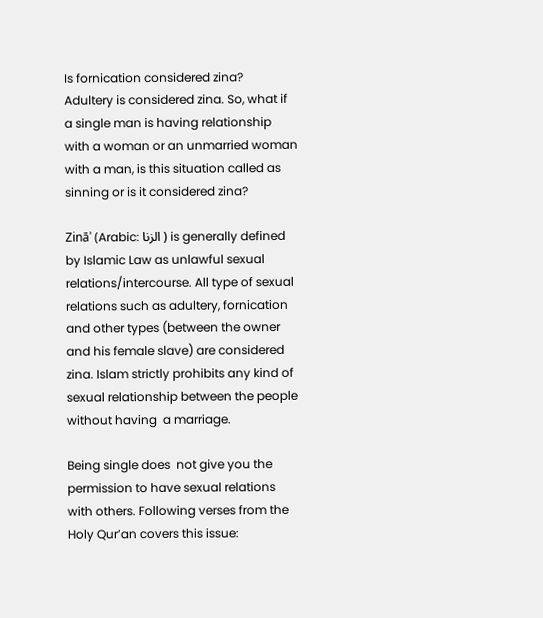Is fornication considered zina?
Adultery is considered zina. So, what if a single man is having relationship with a woman or an unmarried woman with a man, is this situation called as sinning or is it considered zina?

Zināʾ (Arabic: الزنا ) is generally defined by Islamic Law as unlawful sexual relations/intercourse. All type of sexual relations such as adultery, fornication and other types (between the owner and his female slave) are considered zina. Islam strictly prohibits any kind of sexual relationship between the people without having  a marriage.

Being single does  not give you the permission to have sexual relations with others. Following verses from the Holy Qur’an covers this issue: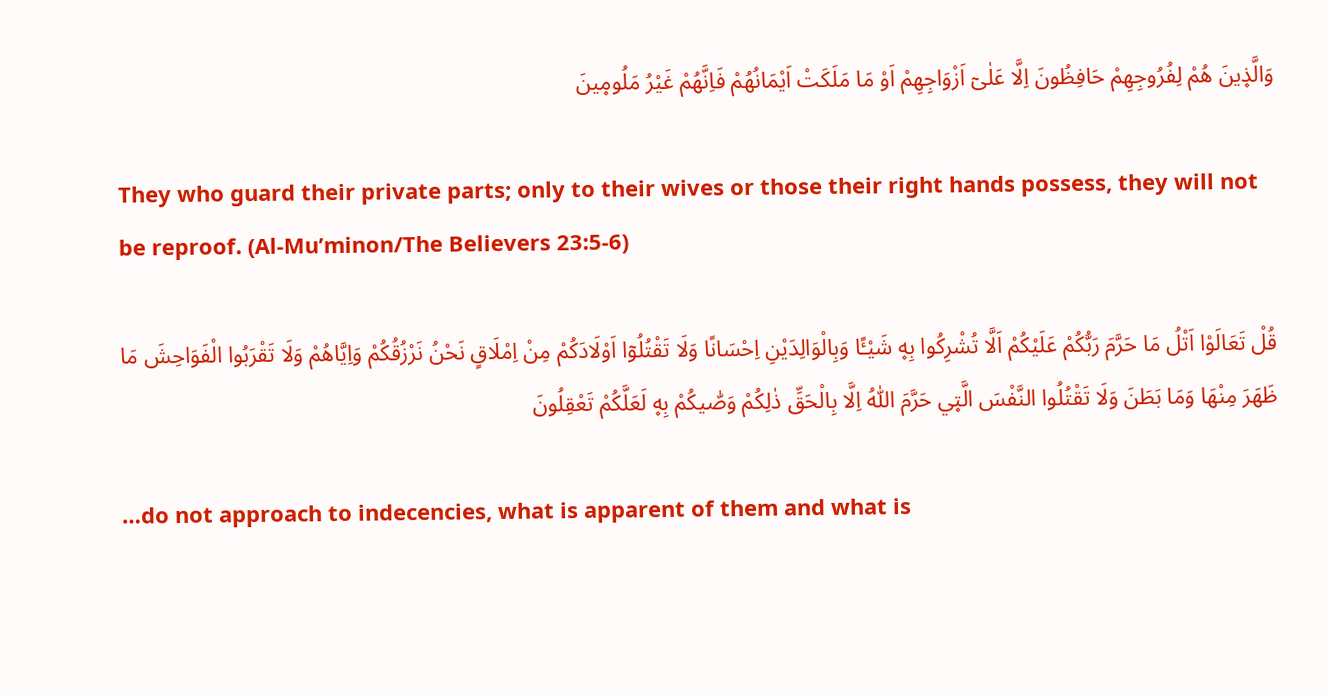وَالَّذ۪ينَ هُمْ لِفُرُوجِهِمْ حَافِظُونَ اِلَّا عَلٰىۤ اَزْوَاجِهِمْ اَوْ مَا مَلَكَتْ اَيْمَانُهُمْ فَاِنَّهُمْ غَيْرُ مَلُوم۪ينَ

They who guard their private parts; only to their wives or those their right hands possess, they will not be reproof. (Al-Mu’minon/The Believers 23:5-6)

قُلْ تَعَالَوْا اَتْلُ مَا حَرَّمَ رَبُّكُمْ عَلَيْكُمْ اَلَّا تُشْرِكُوا بِه۪ شَيْـًٔا وَبِالْوَالِدَيْنِ اِحْسَانًا وَلَا تَقْتُلُوۤا اَوْلَادَكُمْ مِنْ اِمْلَاقٍ نَحْنُ نَرْزُقُكُمْ وَاِيَّاهُمْ وَلَا تَقْرَبُوا الْفَوَاحِشَ مَا ظَهَرَ مِنْهَا وَمَا بَطَنَ وَلَا تَقْتُلُوا النَّفْسَ الَّت۪ي حَرَّمَ اللّٰهُ اِلَّا بِالْحَقِّ ذٰلِكُمْ وَصّٰيكُمْ بِه۪ لَعَلَّكُمْ تَعْقِلُونَ

…do not approach to indecencies, what is apparent of them and what is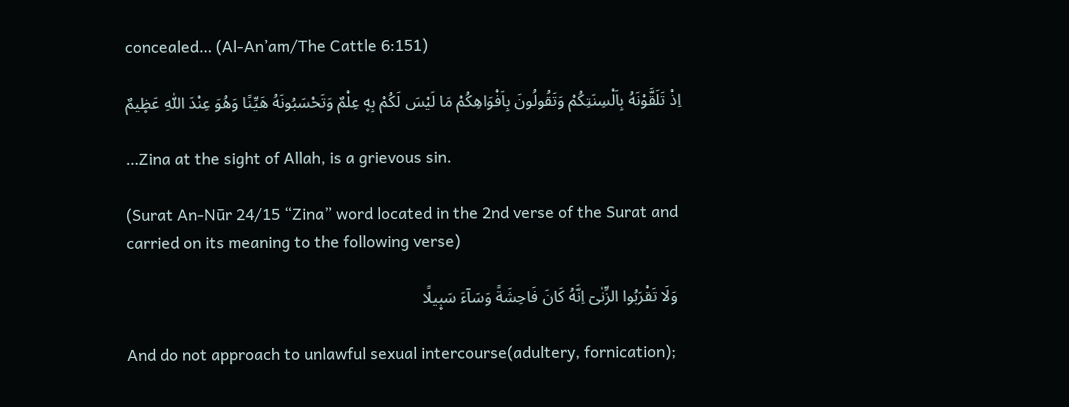concealed… (Al-An’am/The Cattle 6:151)

اِذْ تَلَقَّوْنَهُ بِاَلْسِنَتِكُمْ وَتَقُولُونَ بِاَفْوَاهِكُمْ مَا لَيْسَ لَكُمْ بِه۪ عِلْمٌ وَتَحْسَبُونَهُ هَيِّنًا وَهُوَ عِنْدَ اللّٰهِ عَظ۪يمٌ

…Zina at the sight of Allah, is a grievous sin.

(Surat An-Nūr 24/15 “Zina” word located in the 2nd verse of the Surat and carried on its meaning to the following verse)

 وَلَا تَقْرَبُوا الزِّنٰىۤ اِنَّهُ كَانَ فَاحِشَةً وَسَاۤءَ سَب۪يلًا

And do not approach to unlawful sexual intercourse(adultery, fornication);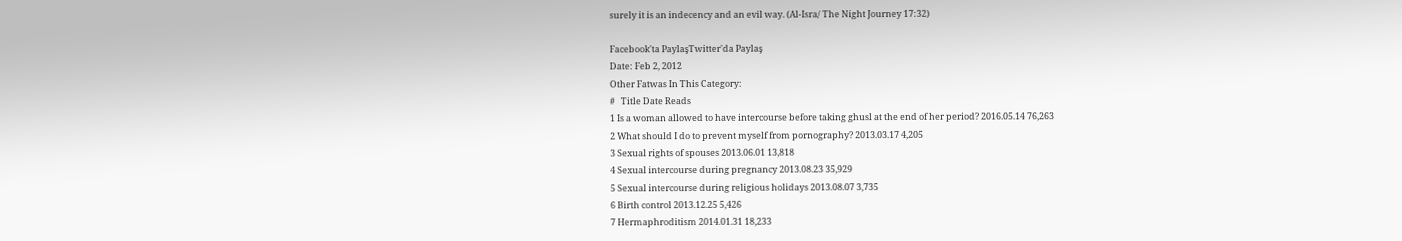surely it is an indecency and an evil way. (Al-Isra/ The Night Journey 17:32)

Facebook'ta PaylaşTwitter'da Paylaş
Date: Feb 2, 2012
Other Fatwas In This Category:
#   Title Date Reads
1 Is a woman allowed to have intercourse before taking ghusl at the end of her period? 2016.05.14 76,263
2 What should I do to prevent myself from pornography? 2013.03.17 4,205
3 Sexual rights of spouses 2013.06.01 13,818
4 Sexual intercourse during pregnancy 2013.08.23 35,929
5 Sexual intercourse during religious holidays 2013.08.07 3,735
6 Birth control 2013.12.25 5,426
7 Hermaphroditism 2014.01.31 18,233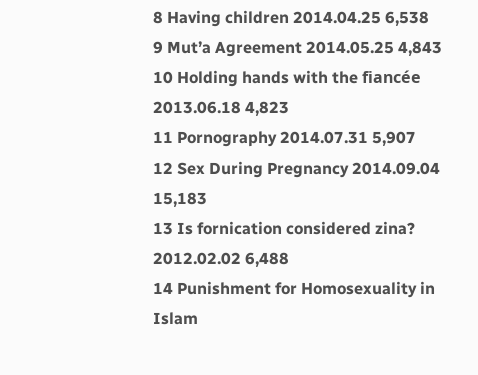8 Having children 2014.04.25 6,538
9 Mut’a Agreement 2014.05.25 4,843
10 Holding hands with the fiancée 2013.06.18 4,823
11 Pornography 2014.07.31 5,907
12 Sex During Pregnancy 2014.09.04 15,183
13 Is fornication considered zina? 2012.02.02 6,488
14 Punishment for Homosexuality in Islam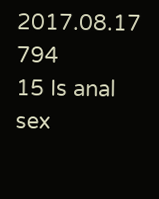2017.08.17 794
15 Is anal sex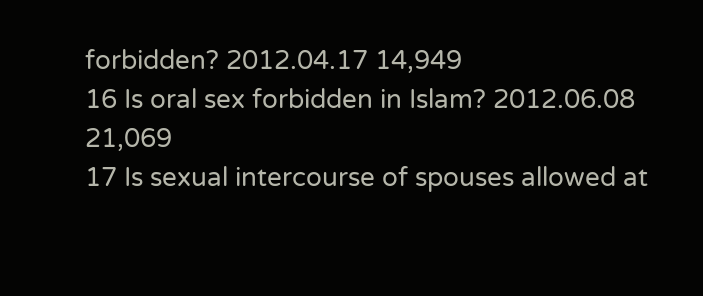forbidden? 2012.04.17 14,949
16 Is oral sex forbidden in Islam? 2012.06.08 21,069
17 Is sexual intercourse of spouses allowed at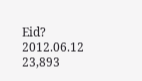Eid? 2012.06.12 23,893